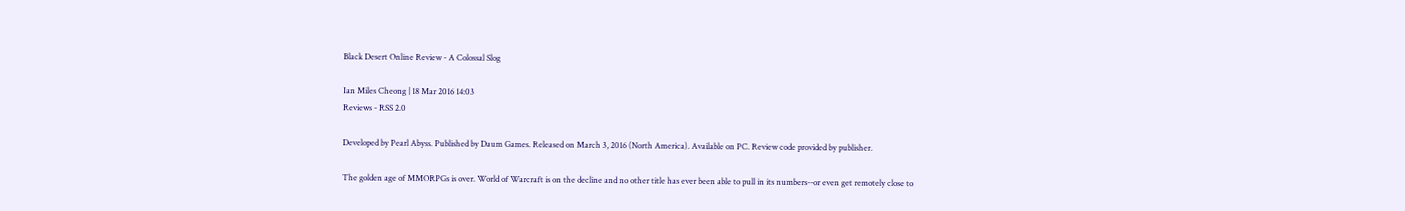Black Desert Online Review - A Colossal Slog

Ian Miles Cheong | 18 Mar 2016 14:03
Reviews - RSS 2.0

Developed by Pearl Abyss. Published by Daum Games. Released on March 3, 2016 (North America). Available on PC. Review code provided by publisher.

The golden age of MMORPGs is over. World of Warcraft is on the decline and no other title has ever been able to pull in its numbers--or even get remotely close to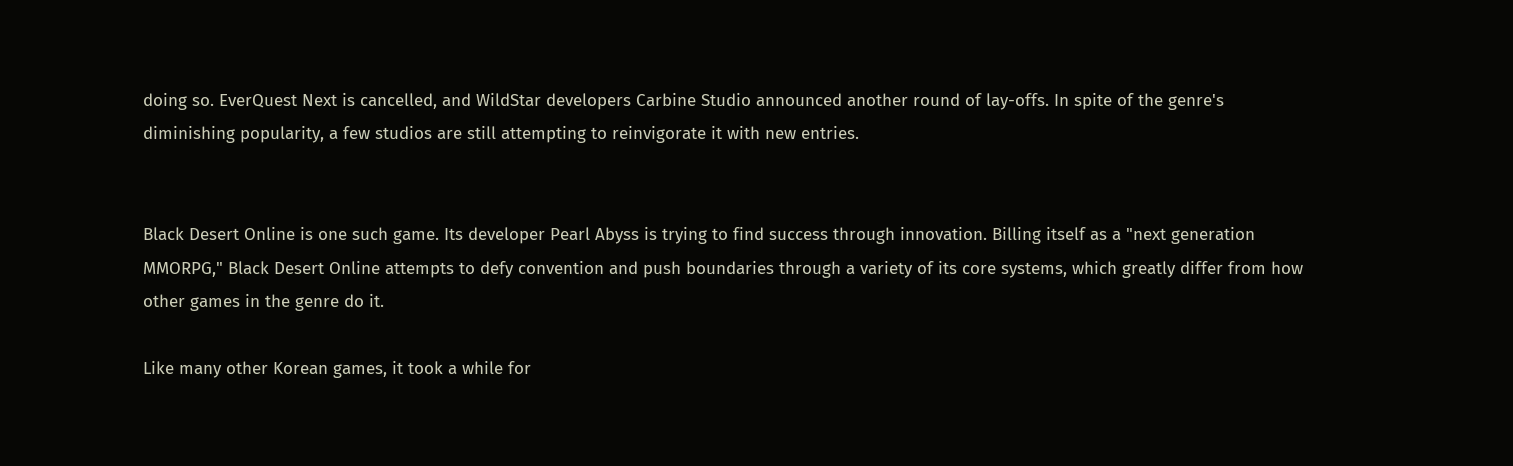doing so. EverQuest Next is cancelled, and WildStar developers Carbine Studio announced another round of lay-offs. In spite of the genre's diminishing popularity, a few studios are still attempting to reinvigorate it with new entries.


Black Desert Online is one such game. Its developer Pearl Abyss is trying to find success through innovation. Billing itself as a "next generation MMORPG," Black Desert Online attempts to defy convention and push boundaries through a variety of its core systems, which greatly differ from how other games in the genre do it.

Like many other Korean games, it took a while for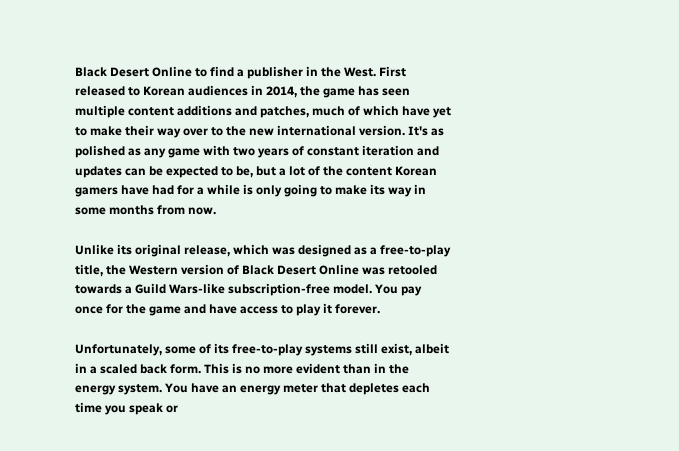Black Desert Online to find a publisher in the West. First released to Korean audiences in 2014, the game has seen multiple content additions and patches, much of which have yet to make their way over to the new international version. It's as polished as any game with two years of constant iteration and updates can be expected to be, but a lot of the content Korean gamers have had for a while is only going to make its way in some months from now.

Unlike its original release, which was designed as a free-to-play title, the Western version of Black Desert Online was retooled towards a Guild Wars-like subscription-free model. You pay once for the game and have access to play it forever.

Unfortunately, some of its free-to-play systems still exist, albeit in a scaled back form. This is no more evident than in the energy system. You have an energy meter that depletes each time you speak or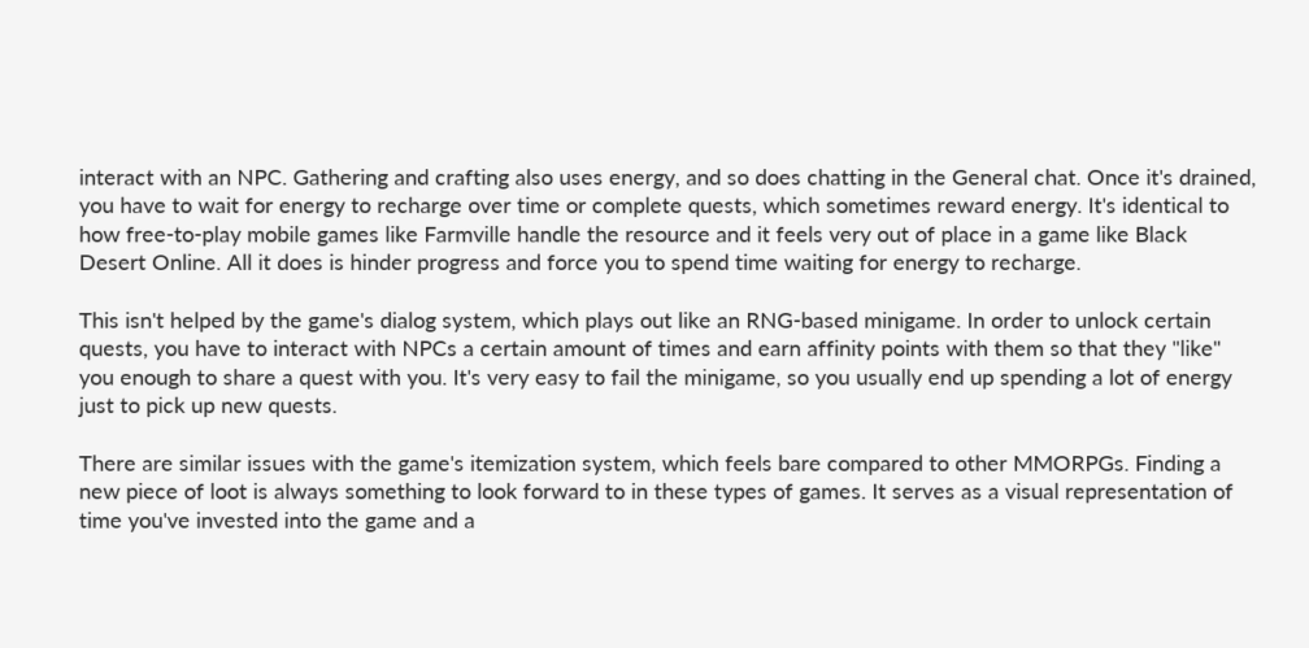interact with an NPC. Gathering and crafting also uses energy, and so does chatting in the General chat. Once it's drained, you have to wait for energy to recharge over time or complete quests, which sometimes reward energy. It's identical to how free-to-play mobile games like Farmville handle the resource and it feels very out of place in a game like Black Desert Online. All it does is hinder progress and force you to spend time waiting for energy to recharge.

This isn't helped by the game's dialog system, which plays out like an RNG-based minigame. In order to unlock certain quests, you have to interact with NPCs a certain amount of times and earn affinity points with them so that they "like" you enough to share a quest with you. It's very easy to fail the minigame, so you usually end up spending a lot of energy just to pick up new quests.

There are similar issues with the game's itemization system, which feels bare compared to other MMORPGs. Finding a new piece of loot is always something to look forward to in these types of games. It serves as a visual representation of time you've invested into the game and a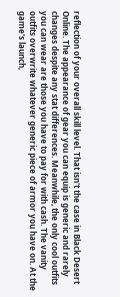reflection of your overall skill level. That isn't the case in Black Desert Online. The appearance of gear you can equip is generic and rarely changes despite any stat differences. Meanwhile, the only cool outfits you can wear are those you have to pay for with cash. The vanity outfits overwrite whatever generic piece of armor you have on. At the game's launch,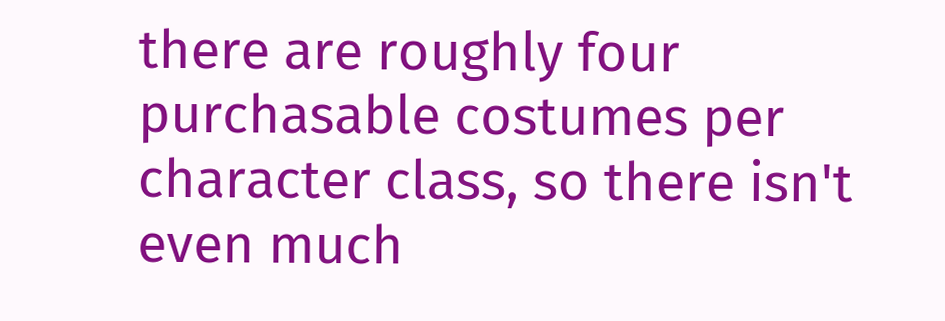there are roughly four purchasable costumes per character class, so there isn't even much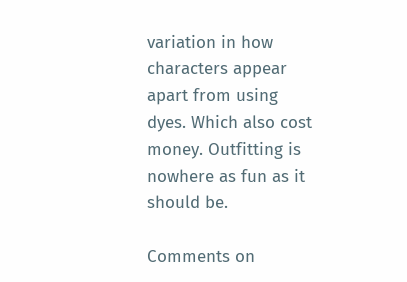variation in how characters appear apart from using dyes. Which also cost money. Outfitting is nowhere as fun as it should be.

Comments on